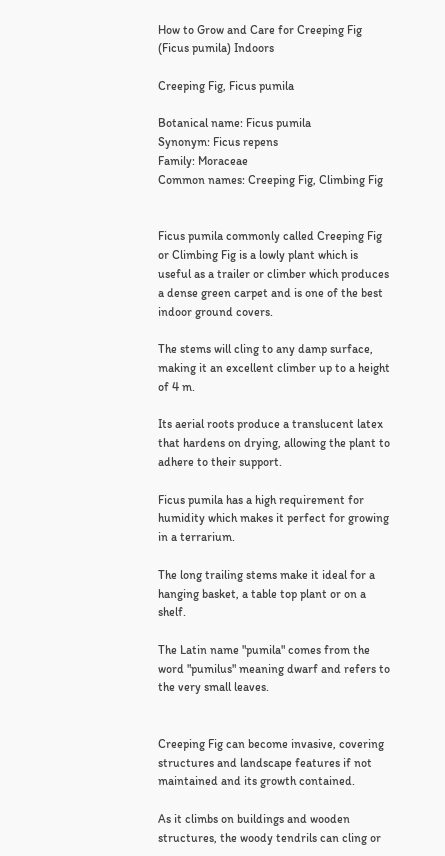How to Grow and Care for Creeping Fig (Ficus pumila) Indoors

Creeping Fig, Ficus pumila

Botanical name: Ficus pumila
Synonym: Ficus repens
Family: Moraceae
Common names: Creeping Fig, Climbing Fig


Ficus pumila commonly called Creeping Fig or Climbing Fig is a lowly plant which is useful as a trailer or climber which produces a dense green carpet and is one of the best indoor ground covers.

The stems will cling to any damp surface, making it an excellent climber up to a height of 4 m.

Its aerial roots produce a translucent latex that hardens on drying, allowing the plant to adhere to their support.

Ficus pumila has a high requirement for humidity which makes it perfect for growing in a terrarium.

The long trailing stems make it ideal for a hanging basket, a table top plant or on a shelf.

The Latin name "pumila" comes from the word "pumilus" meaning dwarf and refers to the very small leaves.


Creeping Fig can become invasive, covering structures and landscape features if not maintained and its growth contained.

As it climbs on buildings and wooden structures, the woody tendrils can cling or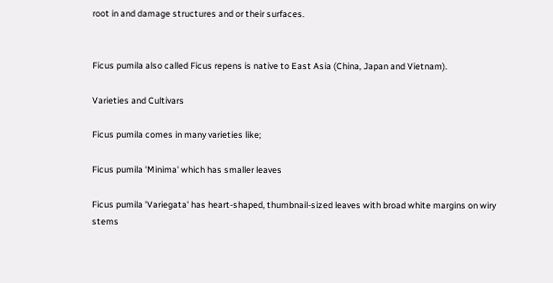root in and damage structures and or their surfaces.


Ficus pumila also called Ficus repens is native to East Asia (China, Japan and Vietnam).

Varieties and Cultivars

Ficus pumila comes in many varieties like;

Ficus pumila 'Minima' which has smaller leaves

Ficus pumila 'Variegata' has heart-shaped, thumbnail-sized leaves with broad white margins on wiry stems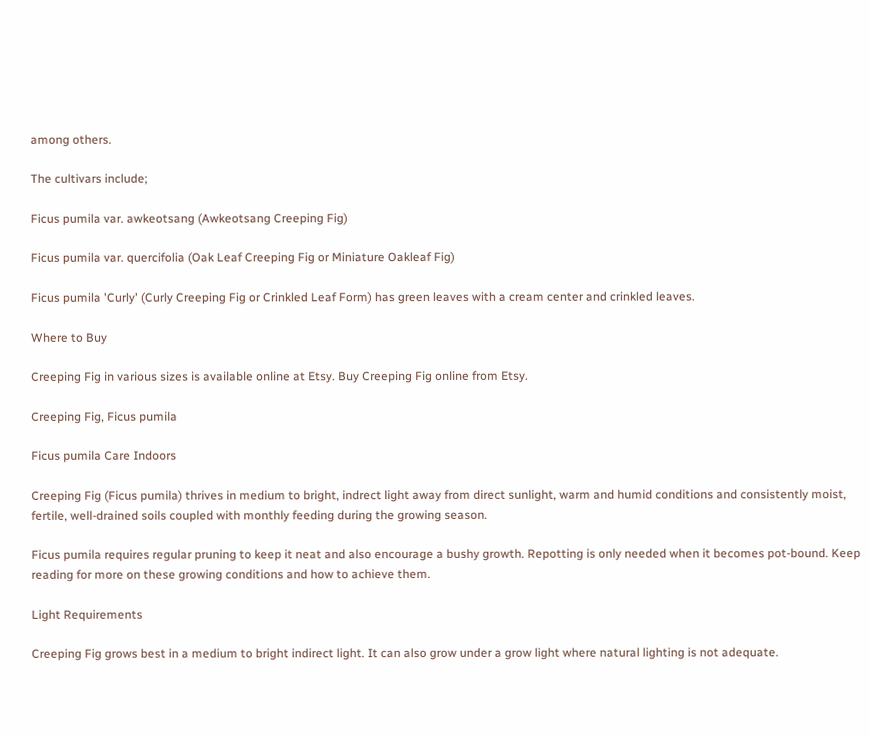among others.

The cultivars include;

Ficus pumila var. awkeotsang (Awkeotsang Creeping Fig)

Ficus pumila var. quercifolia (Oak Leaf Creeping Fig or Miniature Oakleaf Fig)

Ficus pumila 'Curly' (Curly Creeping Fig or Crinkled Leaf Form) has green leaves with a cream center and crinkled leaves.

Where to Buy

Creeping Fig in various sizes is available online at Etsy. Buy Creeping Fig online from Etsy.

Creeping Fig, Ficus pumila

Ficus pumila Care Indoors

Creeping Fig (Ficus pumila) thrives in medium to bright, indrect light away from direct sunlight, warm and humid conditions and consistently moist, fertile, well-drained soils coupled with monthly feeding during the growing season.

Ficus pumila requires regular pruning to keep it neat and also encourage a bushy growth. Repotting is only needed when it becomes pot-bound. Keep reading for more on these growing conditions and how to achieve them.

Light Requirements

Creeping Fig grows best in a medium to bright indirect light. It can also grow under a grow light where natural lighting is not adequate.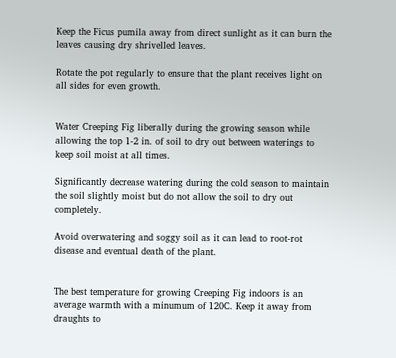Keep the Ficus pumila away from direct sunlight as it can burn the leaves causing dry shrivelled leaves.

Rotate the pot regularly to ensure that the plant receives light on all sides for even growth.


Water Creeping Fig liberally during the growing season while allowing the top 1-2 in. of soil to dry out between waterings to keep soil moist at all times.

Significantly decrease watering during the cold season to maintain the soil slightly moist but do not allow the soil to dry out completely.

Avoid overwatering and soggy soil as it can lead to root-rot disease and eventual death of the plant.


The best temperature for growing Creeping Fig indoors is an average warmth with a minumum of 120C. Keep it away from draughts to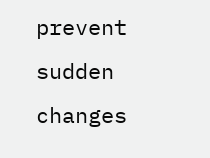prevent sudden changes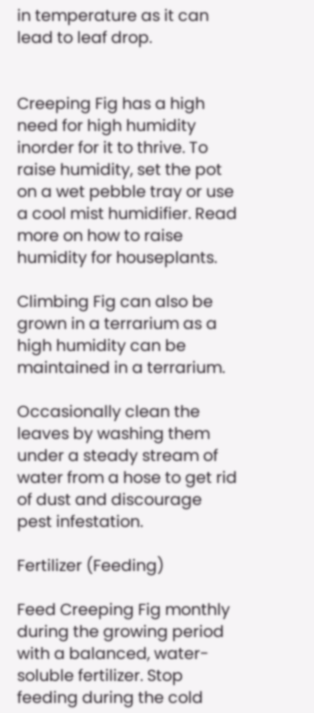in temperature as it can lead to leaf drop.


Creeping Fig has a high need for high humidity inorder for it to thrive. To raise humidity, set the pot on a wet pebble tray or use a cool mist humidifier. Read more on how to raise humidity for houseplants.

Climbing Fig can also be grown in a terrarium as a high humidity can be maintained in a terrarium.

Occasionally clean the leaves by washing them under a steady stream of water from a hose to get rid of dust and discourage pest infestation.

Fertilizer (Feeding)

Feed Creeping Fig monthly during the growing period with a balanced, water-soluble fertilizer. Stop feeding during the cold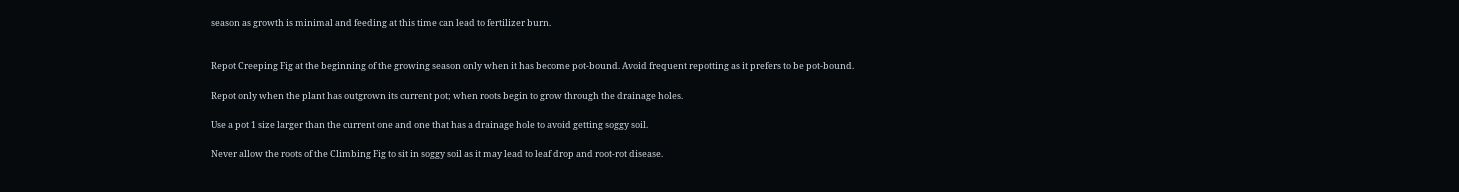season as growth is minimal and feeding at this time can lead to fertilizer burn.


Repot Creeping Fig at the beginning of the growing season only when it has become pot-bound. Avoid frequent repotting as it prefers to be pot-bound.

Repot only when the plant has outgrown its current pot; when roots begin to grow through the drainage holes.

Use a pot 1 size larger than the current one and one that has a drainage hole to avoid getting soggy soil.

Never allow the roots of the Climbing Fig to sit in soggy soil as it may lead to leaf drop and root-rot disease.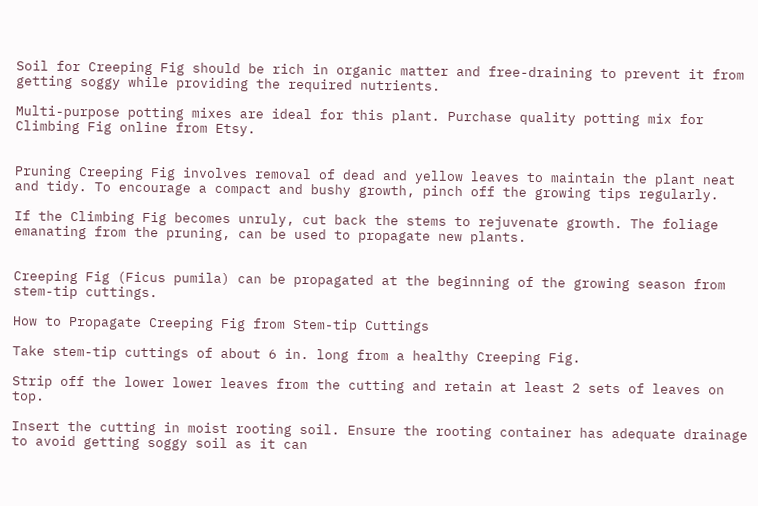Soil for Creeping Fig should be rich in organic matter and free-draining to prevent it from getting soggy while providing the required nutrients.

Multi-purpose potting mixes are ideal for this plant. Purchase quality potting mix for Climbing Fig online from Etsy.


Pruning Creeping Fig involves removal of dead and yellow leaves to maintain the plant neat and tidy. To encourage a compact and bushy growth, pinch off the growing tips regularly.

If the Climbing Fig becomes unruly, cut back the stems to rejuvenate growth. The foliage emanating from the pruning, can be used to propagate new plants.


Creeping Fig (Ficus pumila) can be propagated at the beginning of the growing season from stem-tip cuttings.

How to Propagate Creeping Fig from Stem-tip Cuttings

Take stem-tip cuttings of about 6 in. long from a healthy Creeping Fig.

Strip off the lower lower leaves from the cutting and retain at least 2 sets of leaves on top.

Insert the cutting in moist rooting soil. Ensure the rooting container has adequate drainage to avoid getting soggy soil as it can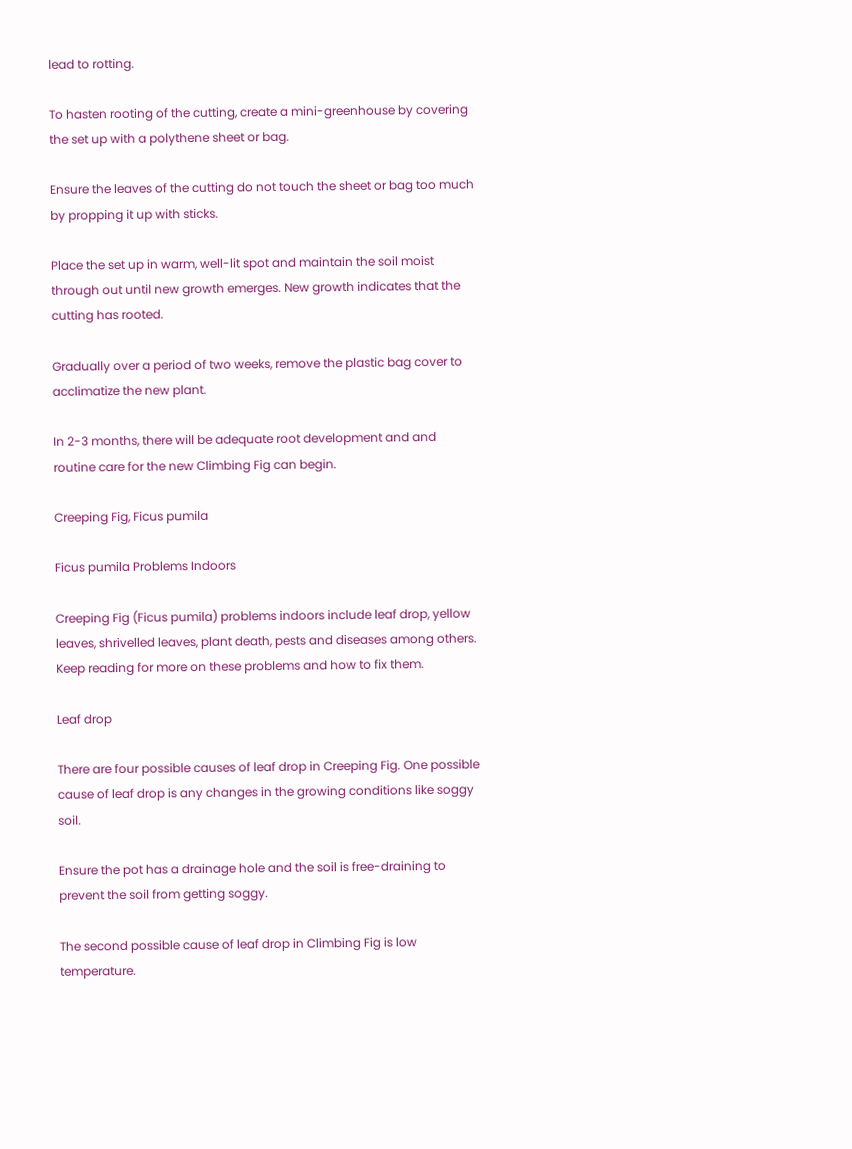lead to rotting.

To hasten rooting of the cutting, create a mini-greenhouse by covering the set up with a polythene sheet or bag.

Ensure the leaves of the cutting do not touch the sheet or bag too much by propping it up with sticks.

Place the set up in warm, well-lit spot and maintain the soil moist through out until new growth emerges. New growth indicates that the cutting has rooted.

Gradually over a period of two weeks, remove the plastic bag cover to acclimatize the new plant.

In 2-3 months, there will be adequate root development and and routine care for the new Climbing Fig can begin.

Creeping Fig, Ficus pumila

Ficus pumila Problems Indoors

Creeping Fig (Ficus pumila) problems indoors include leaf drop, yellow leaves, shrivelled leaves, plant death, pests and diseases among others. Keep reading for more on these problems and how to fix them.

Leaf drop

There are four possible causes of leaf drop in Creeping Fig. One possible cause of leaf drop is any changes in the growing conditions like soggy soil.

Ensure the pot has a drainage hole and the soil is free-draining to prevent the soil from getting soggy.

The second possible cause of leaf drop in Climbing Fig is low temperature.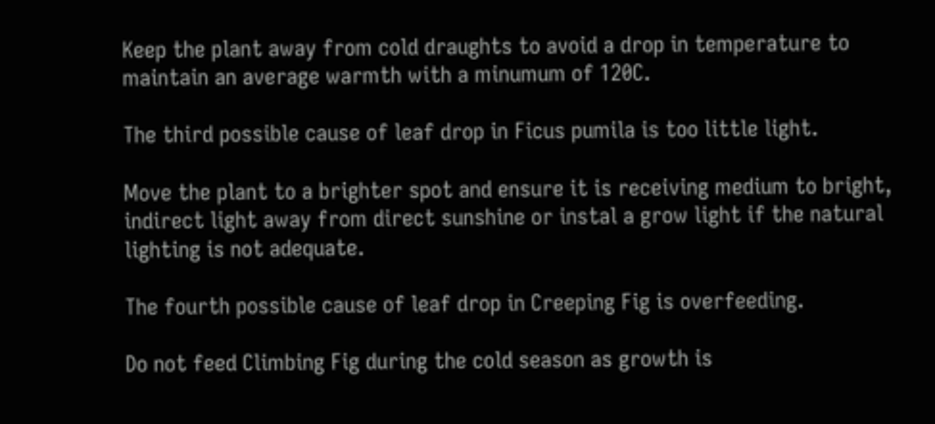Keep the plant away from cold draughts to avoid a drop in temperature to maintain an average warmth with a minumum of 120C.

The third possible cause of leaf drop in Ficus pumila is too little light.

Move the plant to a brighter spot and ensure it is receiving medium to bright, indirect light away from direct sunshine or instal a grow light if the natural lighting is not adequate.

The fourth possible cause of leaf drop in Creeping Fig is overfeeding.

Do not feed Climbing Fig during the cold season as growth is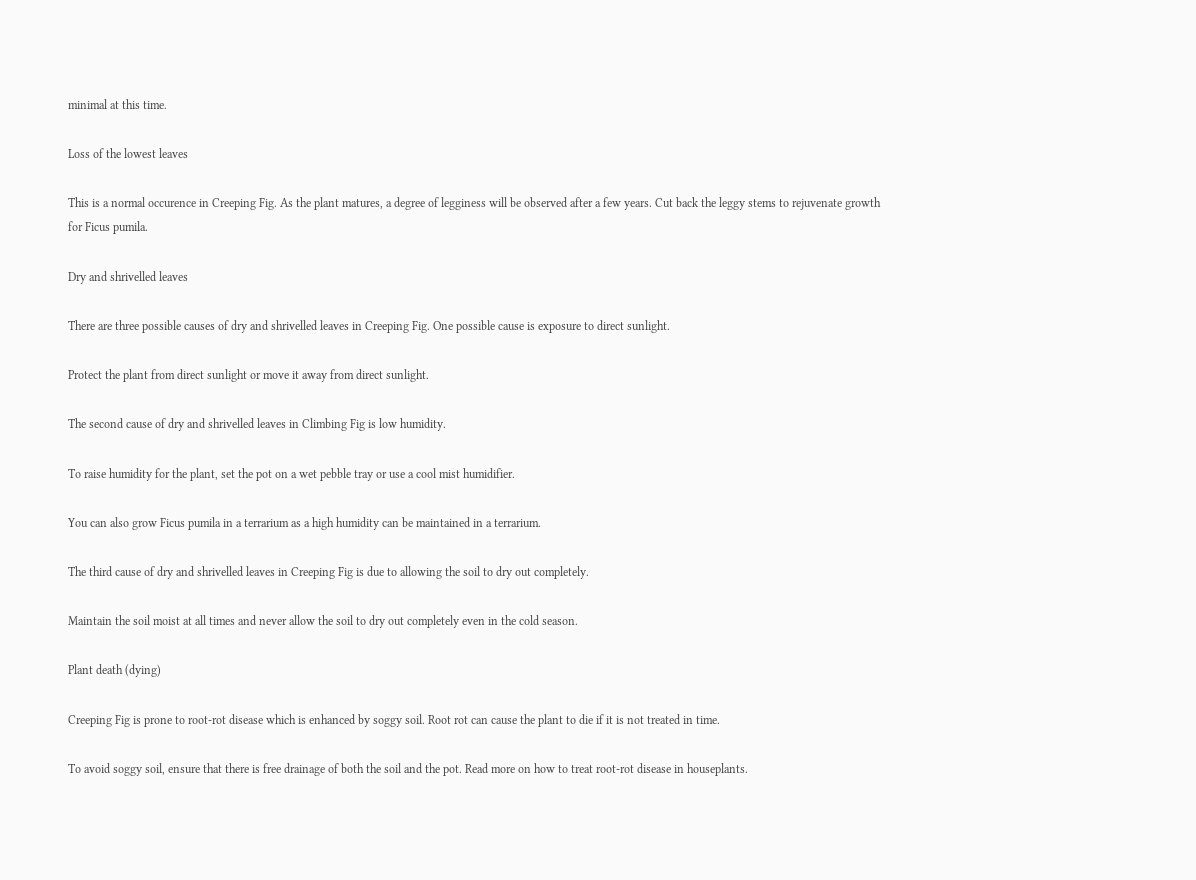minimal at this time.

Loss of the lowest leaves

This is a normal occurence in Creeping Fig. As the plant matures, a degree of legginess will be observed after a few years. Cut back the leggy stems to rejuvenate growth for Ficus pumila.

Dry and shrivelled leaves

There are three possible causes of dry and shrivelled leaves in Creeping Fig. One possible cause is exposure to direct sunlight.

Protect the plant from direct sunlight or move it away from direct sunlight.

The second cause of dry and shrivelled leaves in Climbing Fig is low humidity.

To raise humidity for the plant, set the pot on a wet pebble tray or use a cool mist humidifier.

You can also grow Ficus pumila in a terrarium as a high humidity can be maintained in a terrarium.

The third cause of dry and shrivelled leaves in Creeping Fig is due to allowing the soil to dry out completely.

Maintain the soil moist at all times and never allow the soil to dry out completely even in the cold season.

Plant death (dying)

Creeping Fig is prone to root-rot disease which is enhanced by soggy soil. Root rot can cause the plant to die if it is not treated in time.

To avoid soggy soil, ensure that there is free drainage of both the soil and the pot. Read more on how to treat root-rot disease in houseplants.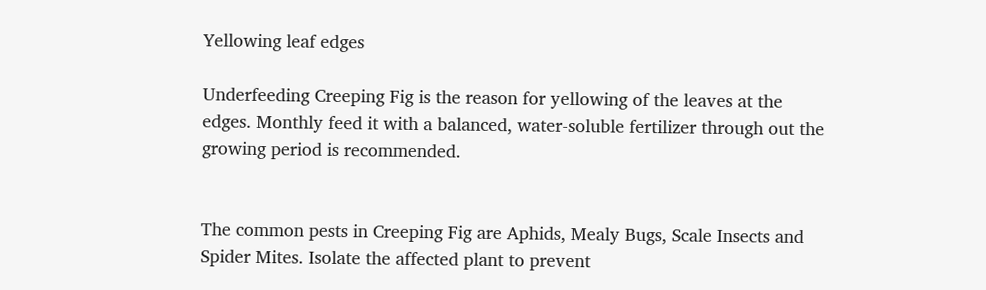Yellowing leaf edges

Underfeeding Creeping Fig is the reason for yellowing of the leaves at the edges. Monthly feed it with a balanced, water-soluble fertilizer through out the growing period is recommended.


The common pests in Creeping Fig are Aphids, Mealy Bugs, Scale Insects and Spider Mites. Isolate the affected plant to prevent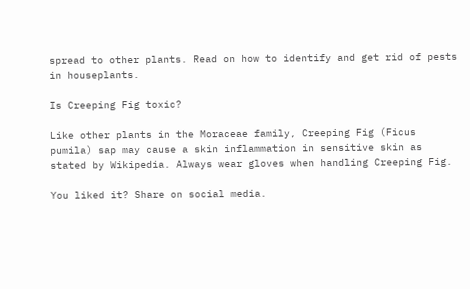spread to other plants. Read on how to identify and get rid of pests in houseplants.

Is Creeping Fig toxic?

Like other plants in the Moraceae family, Creeping Fig (Ficus pumila) sap may cause a skin inflammation in sensitive skin as stated by Wikipedia. Always wear gloves when handling Creeping Fig.

You liked it? Share on social media.